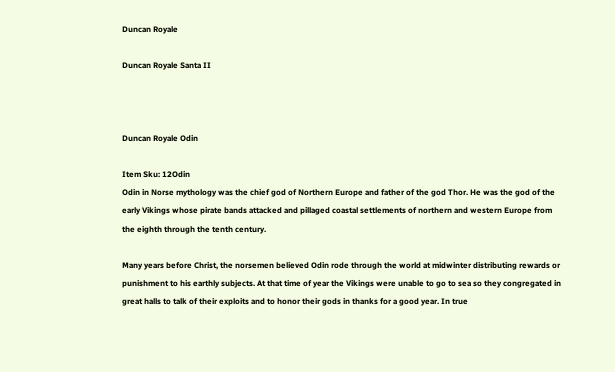Duncan Royale

Duncan Royale Santa II



Duncan Royale Odin

Item Sku: 12Odin
Odin in Norse mythology was the chief god of Northern Europe and father of the god Thor. He was the god of the early Vikings whose pirate bands attacked and pillaged coastal settlements of northern and western Europe from the eighth through the tenth century.

Many years before Christ, the norsemen believed Odin rode through the world at midwinter distributing rewards or punishment to his earthly subjects. At that time of year the Vikings were unable to go to sea so they congregated in great halls to talk of their exploits and to honor their gods in thanks for a good year. In true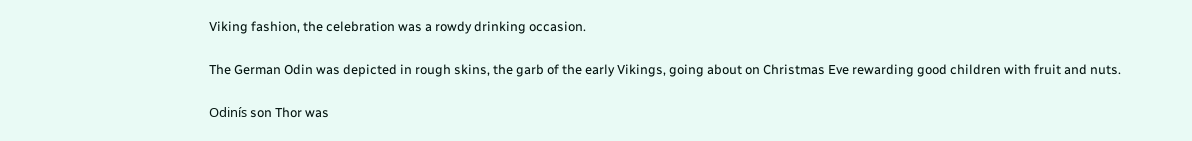Viking fashion, the celebration was a rowdy drinking occasion.

The German Odin was depicted in rough skins, the garb of the early Vikings, going about on Christmas Eve rewarding good children with fruit and nuts.

Odinís son Thor was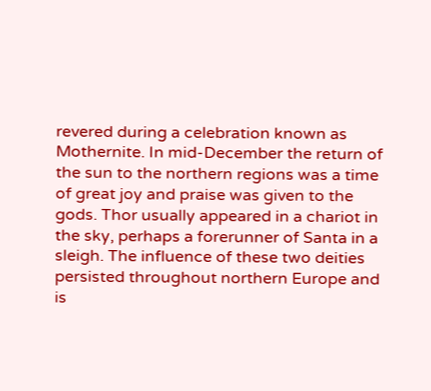revered during a celebration known as Mothernite. In mid-December the return of the sun to the northern regions was a time of great joy and praise was given to the gods. Thor usually appeared in a chariot in the sky, perhaps a forerunner of Santa in a sleigh. The influence of these two deities persisted throughout northern Europe and is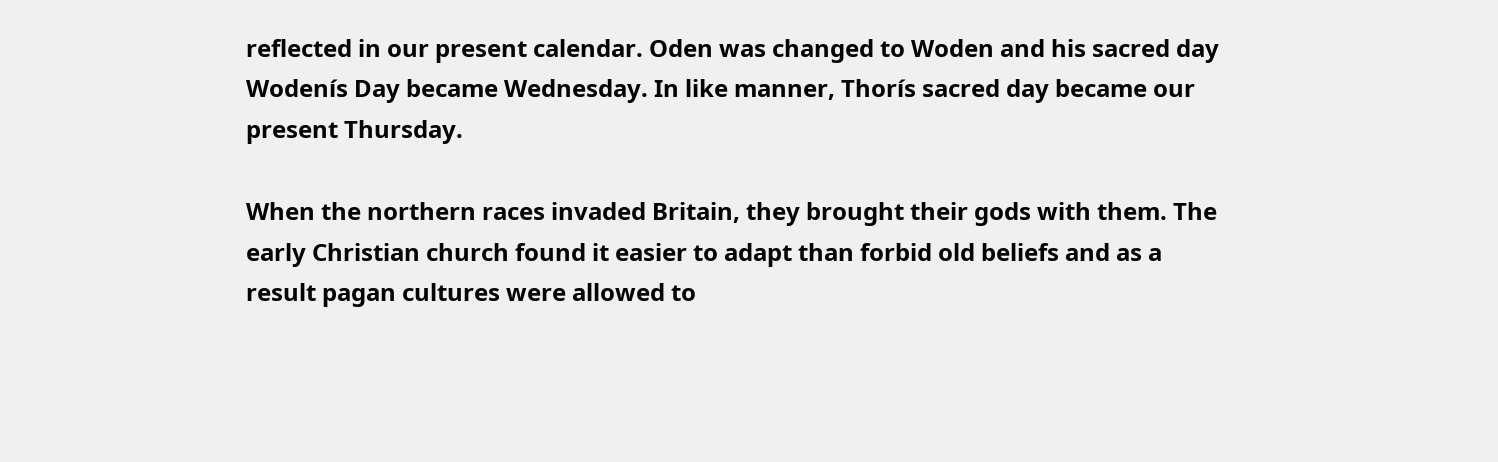reflected in our present calendar. Oden was changed to Woden and his sacred day Wodenís Day became Wednesday. In like manner, Thorís sacred day became our present Thursday.

When the northern races invaded Britain, they brought their gods with them. The early Christian church found it easier to adapt than forbid old beliefs and as a result pagan cultures were allowed to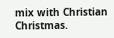mix with Christian Christmas.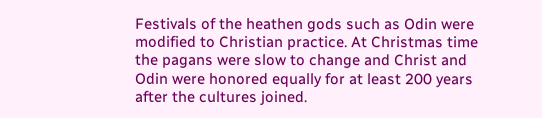Festivals of the heathen gods such as Odin were modified to Christian practice. At Christmas time the pagans were slow to change and Christ and Odin were honored equally for at least 200 years after the cultures joined.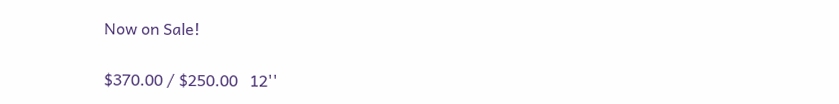Now on Sale!

$370.00 / $250.00   12''